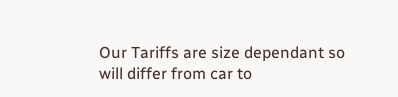Our Tariffs are size dependant so will differ from car to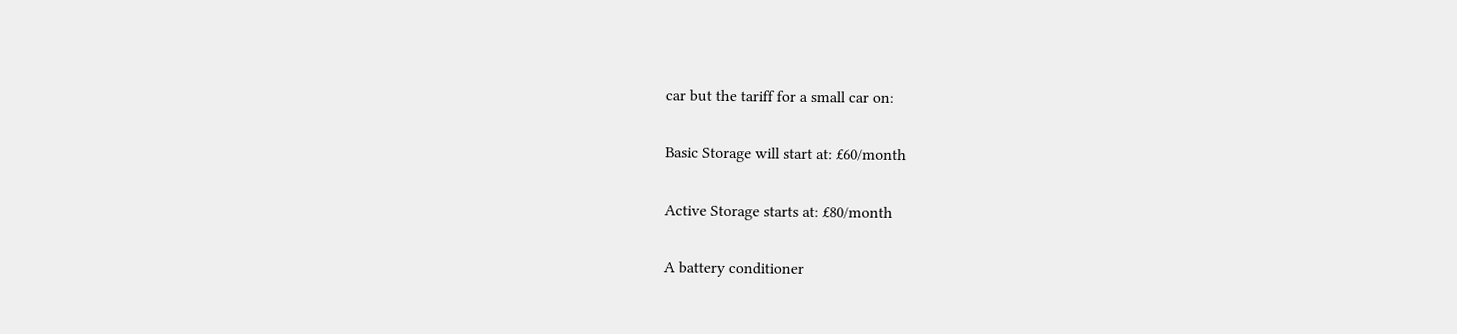car but the tariff for a small car on:

Basic Storage will start at: £60/month

Active Storage starts at: £80/month

A battery conditioner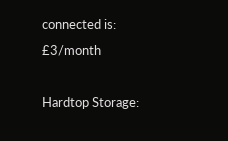connected is: £3/month

Hardtop Storage: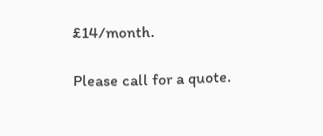£14/month.

Please call for a quote.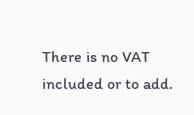There is no VAT included or to add.